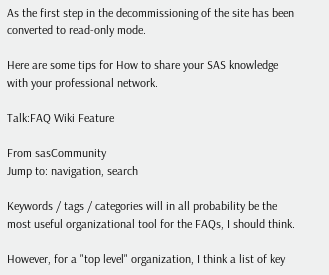As the first step in the decommissioning of the site has been converted to read-only mode.

Here are some tips for How to share your SAS knowledge with your professional network.

Talk:FAQ Wiki Feature

From sasCommunity
Jump to: navigation, search

Keywords / tags / categories will in all probability be the most useful organizational tool for the FAQs, I should think.

However, for a "top level" organization, I think a list of key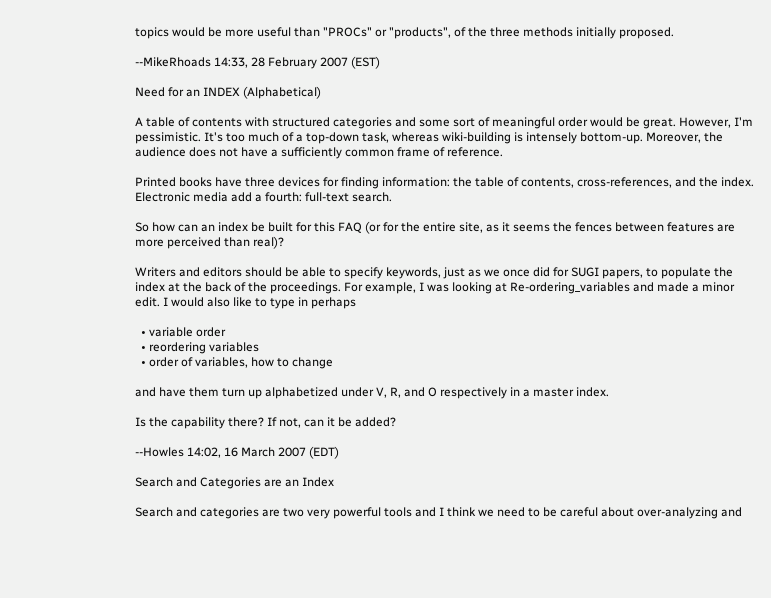topics would be more useful than "PROCs" or "products", of the three methods initially proposed.

--MikeRhoads 14:33, 28 February 2007 (EST)

Need for an INDEX (Alphabetical)

A table of contents with structured categories and some sort of meaningful order would be great. However, I'm pessimistic. It's too much of a top-down task, whereas wiki-building is intensely bottom-up. Moreover, the audience does not have a sufficiently common frame of reference.

Printed books have three devices for finding information: the table of contents, cross-references, and the index. Electronic media add a fourth: full-text search.

So how can an index be built for this FAQ (or for the entire site, as it seems the fences between features are more perceived than real)?

Writers and editors should be able to specify keywords, just as we once did for SUGI papers, to populate the index at the back of the proceedings. For example, I was looking at Re-ordering_variables and made a minor edit. I would also like to type in perhaps

  • variable order
  • reordering variables
  • order of variables, how to change

and have them turn up alphabetized under V, R, and O respectively in a master index.

Is the capability there? If not, can it be added?

--Howles 14:02, 16 March 2007 (EDT)

Search and Categories are an Index

Search and categories are two very powerful tools and I think we need to be careful about over-analyzing and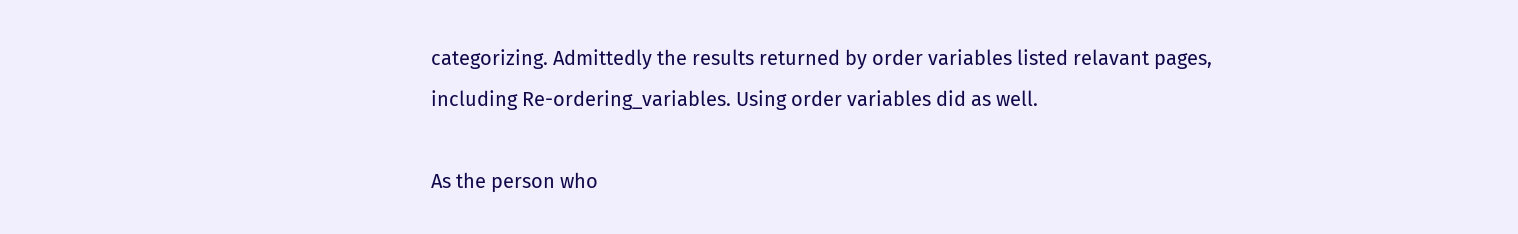categorizing. Admittedly the results returned by order variables listed relavant pages, including Re-ordering_variables. Using order variables did as well.

As the person who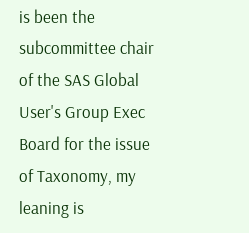is been the subcommittee chair of the SAS Global User's Group Exec Board for the issue of Taxonomy, my leaning is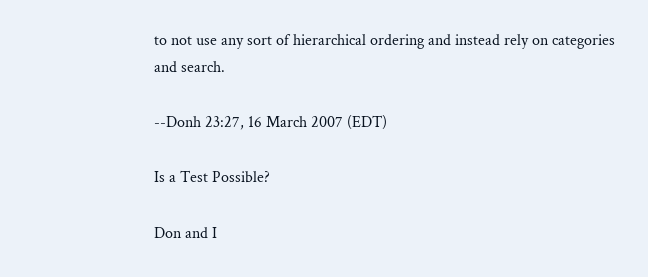to not use any sort of hierarchical ordering and instead rely on categories and search.

--Donh 23:27, 16 March 2007 (EDT)

Is a Test Possible?

Don and I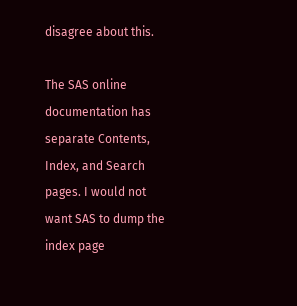disagree about this.

The SAS online documentation has separate Contents, Index, and Search pages. I would not want SAS to dump the index page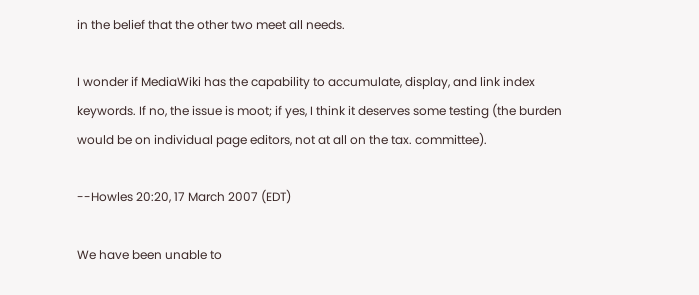in the belief that the other two meet all needs.

I wonder if MediaWiki has the capability to accumulate, display, and link index keywords. If no, the issue is moot; if yes, I think it deserves some testing (the burden would be on individual page editors, not at all on the tax. committee).

--Howles 20:20, 17 March 2007 (EDT)

We have been unable to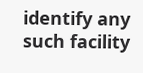identify any such facility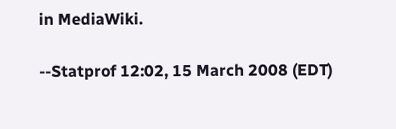in MediaWiki.

--Statprof 12:02, 15 March 2008 (EDT)